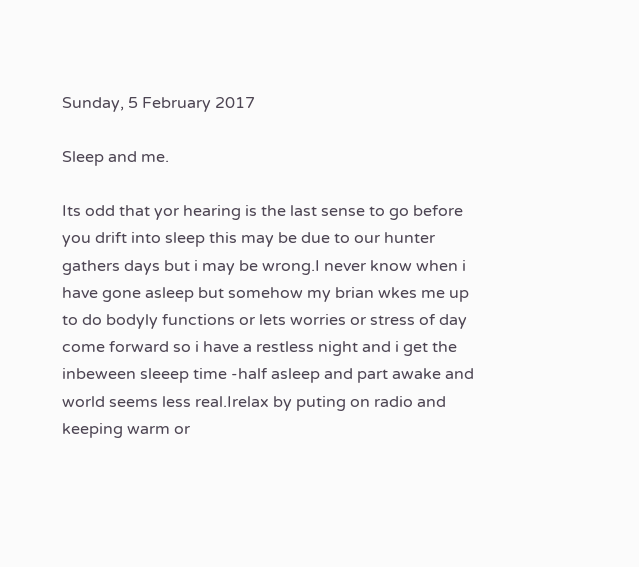Sunday, 5 February 2017

Sleep and me.

Its odd that yor hearing is the last sense to go before you drift into sleep this may be due to our hunter gathers days but i may be wrong.I never know when i have gone asleep but somehow my brian wkes me up to do bodyly functions or lets worries or stress of day come forward so i have a restless night and i get the inbeween sleeep time -half asleep and part awake and world seems less real.Irelax by puting on radio and keeping warm or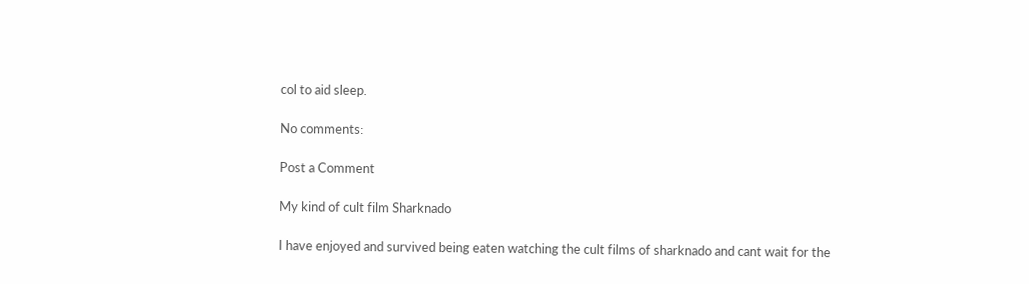col to aid sleep.

No comments:

Post a Comment

My kind of cult film Sharknado

I have enjoyed and survived being eaten watching the cult films of sharknado and cant wait for the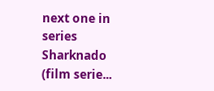next one in series Sharknado (film serie...